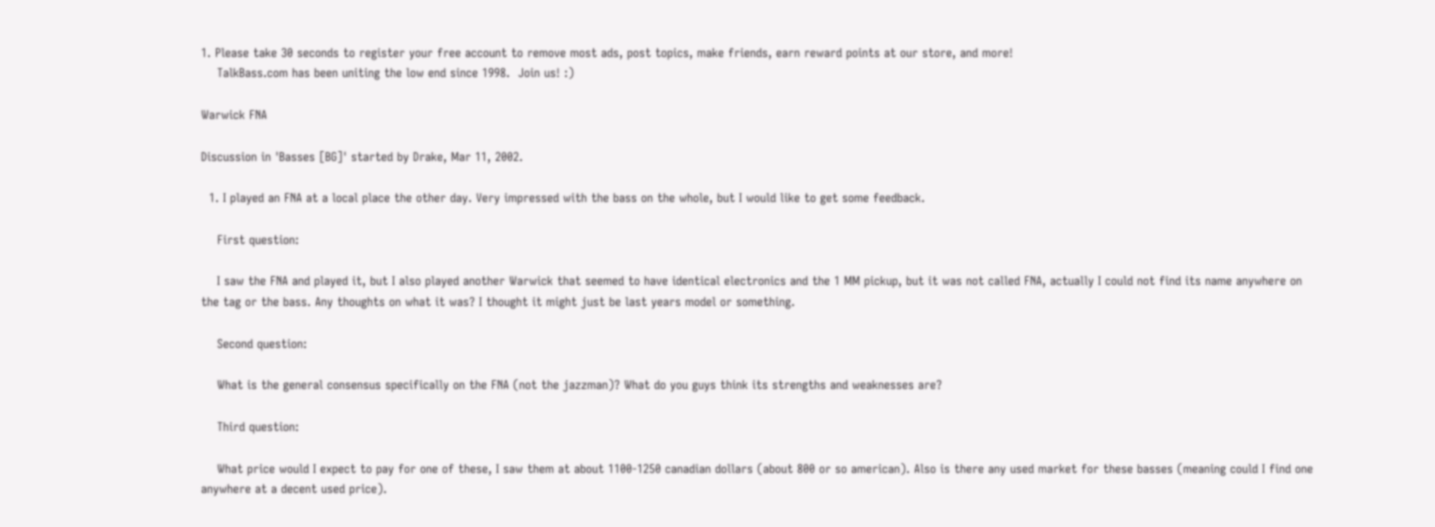1. Please take 30 seconds to register your free account to remove most ads, post topics, make friends, earn reward points at our store, and more!
    TalkBass.com has been uniting the low end since 1998.  Join us! :)

Warwick FNA

Discussion in 'Basses [BG]' started by Drake, Mar 11, 2002.

  1. I played an FNA at a local place the other day. Very impressed with the bass on the whole, but I would like to get some feedback.

    First question:

    I saw the FNA and played it, but I also played another Warwick that seemed to have identical electronics and the 1 MM pickup, but it was not called FNA, actually I could not find its name anywhere on the tag or the bass. Any thoughts on what it was? I thought it might just be last years model or something.

    Second question:

    What is the general consensus specifically on the FNA (not the jazzman)? What do you guys think its strengths and weaknesses are?

    Third question:

    What price would I expect to pay for one of these, I saw them at about 1100-1250 canadian dollars (about 800 or so american). Also is there any used market for these basses (meaning could I find one anywhere at a decent used price).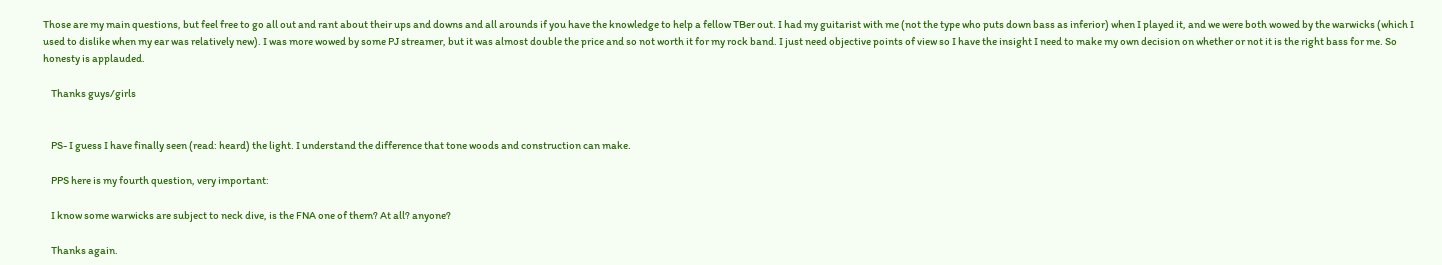Those are my main questions, but feel free to go all out and rant about their ups and downs and all arounds if you have the knowledge to help a fellow TBer out. I had my guitarist with me (not the type who puts down bass as inferior) when I played it, and we were both wowed by the warwicks (which I used to dislike when my ear was relatively new). I was more wowed by some PJ streamer, but it was almost double the price and so not worth it for my rock band. I just need objective points of view so I have the insight I need to make my own decision on whether or not it is the right bass for me. So honesty is applauded.

    Thanks guys/girls


    PS- I guess I have finally seen (read: heard) the light. I understand the difference that tone woods and construction can make.

    PPS here is my fourth question, very important:

    I know some warwicks are subject to neck dive, is the FNA one of them? At all? anyone?

    Thanks again.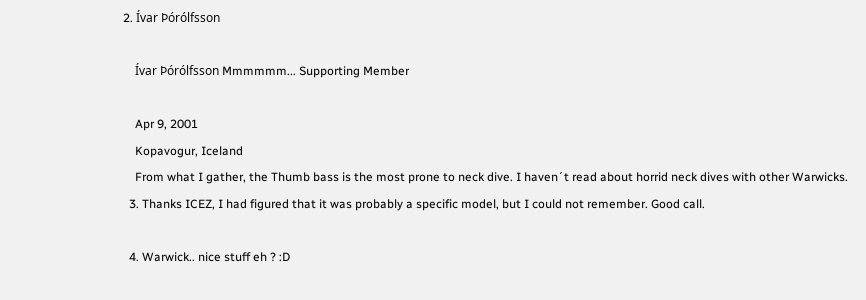2. Ívar Þórólfsson

    Ívar Þórólfsson Mmmmmm... Supporting Member

    Apr 9, 2001
    Kopavogur, Iceland
    From what I gather, the Thumb bass is the most prone to neck dive. I haven´t read about horrid neck dives with other Warwicks.
  3. Thanks ICEZ, I had figured that it was probably a specific model, but I could not remember. Good call.

  4. Warwick.. nice stuff eh ? :D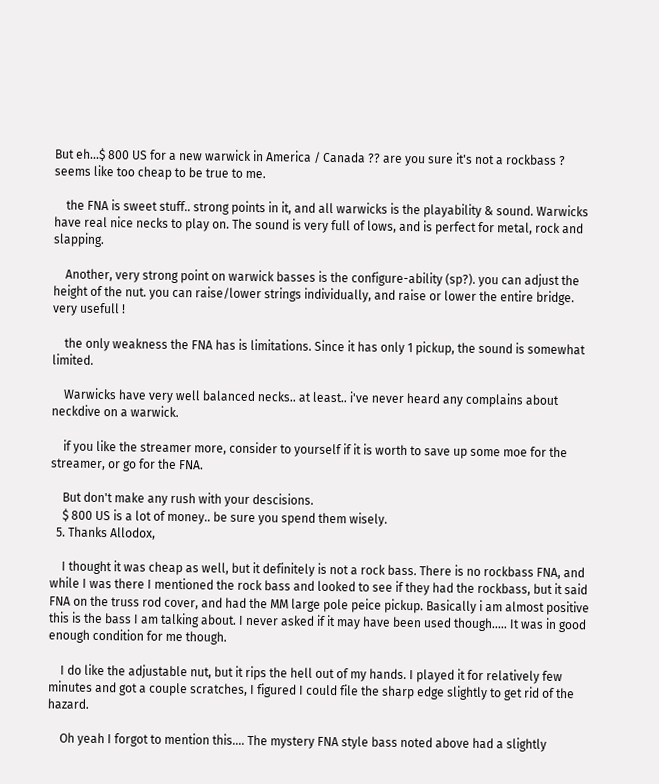But eh...$ 800 US for a new warwick in America / Canada ?? are you sure it's not a rockbass ? seems like too cheap to be true to me.

    the FNA is sweet stuff.. strong points in it, and all warwicks is the playability & sound. Warwicks have real nice necks to play on. The sound is very full of lows, and is perfect for metal, rock and slapping.

    Another, very strong point on warwick basses is the configure-ability (sp?). you can adjust the height of the nut. you can raise/lower strings individually, and raise or lower the entire bridge. very usefull !

    the only weakness the FNA has is limitations. Since it has only 1 pickup, the sound is somewhat limited.

    Warwicks have very well balanced necks.. at least.. i've never heard any complains about neckdive on a warwick.

    if you like the streamer more, consider to yourself if it is worth to save up some moe for the streamer, or go for the FNA.

    But don't make any rush with your descisions.
    $ 800 US is a lot of money.. be sure you spend them wisely.
  5. Thanks Allodox,

    I thought it was cheap as well, but it definitely is not a rock bass. There is no rockbass FNA, and while I was there I mentioned the rock bass and looked to see if they had the rockbass, but it said FNA on the truss rod cover, and had the MM large pole peice pickup. Basically i am almost positive this is the bass I am talking about. I never asked if it may have been used though..... It was in good enough condition for me though.

    I do like the adjustable nut, but it rips the hell out of my hands. I played it for relatively few minutes and got a couple scratches, I figured I could file the sharp edge slightly to get rid of the hazard.

    Oh yeah I forgot to mention this.... The mystery FNA style bass noted above had a slightly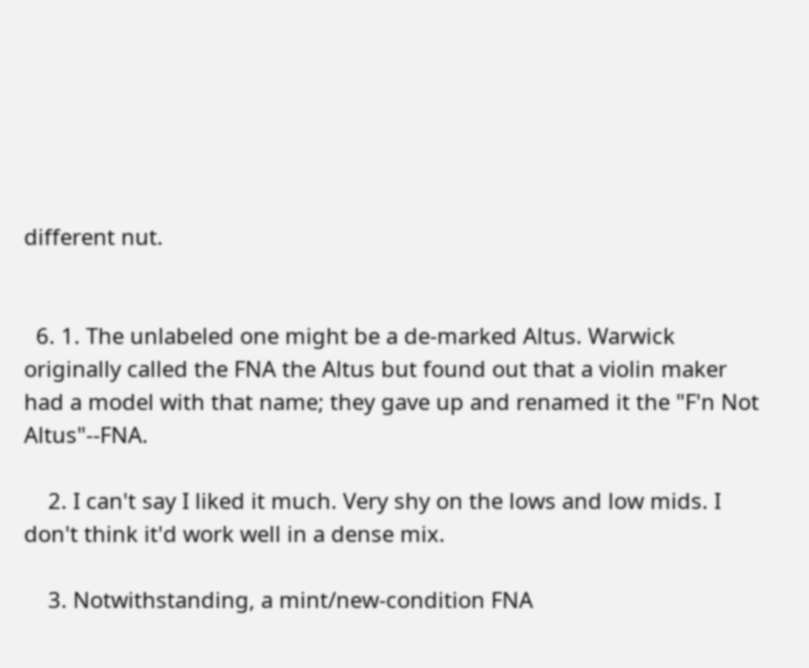different nut.


  6. 1. The unlabeled one might be a de-marked Altus. Warwick originally called the FNA the Altus but found out that a violin maker had a model with that name; they gave up and renamed it the "F'n Not Altus"--FNA.

    2. I can't say I liked it much. Very shy on the lows and low mids. I don't think it'd work well in a dense mix.

    3. Notwithstanding, a mint/new-condition FNA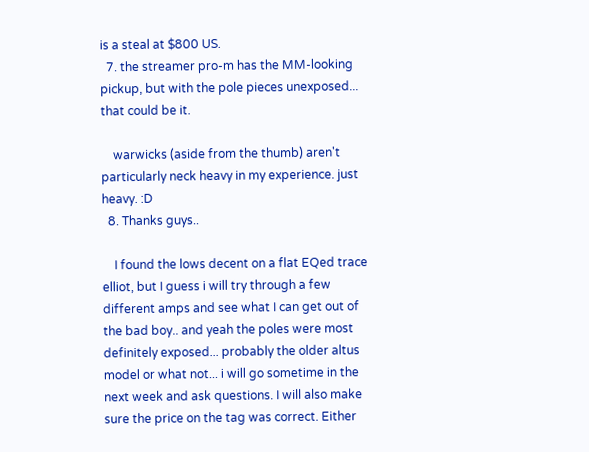is a steal at $800 US.
  7. the streamer pro-m has the MM-looking pickup, but with the pole pieces unexposed... that could be it.

    warwicks (aside from the thumb) aren't particularly neck heavy in my experience. just heavy. :D
  8. Thanks guys..

    I found the lows decent on a flat EQed trace elliot, but I guess i will try through a few different amps and see what I can get out of the bad boy.. and yeah the poles were most definitely exposed... probably the older altus model or what not... i will go sometime in the next week and ask questions. I will also make sure the price on the tag was correct. Either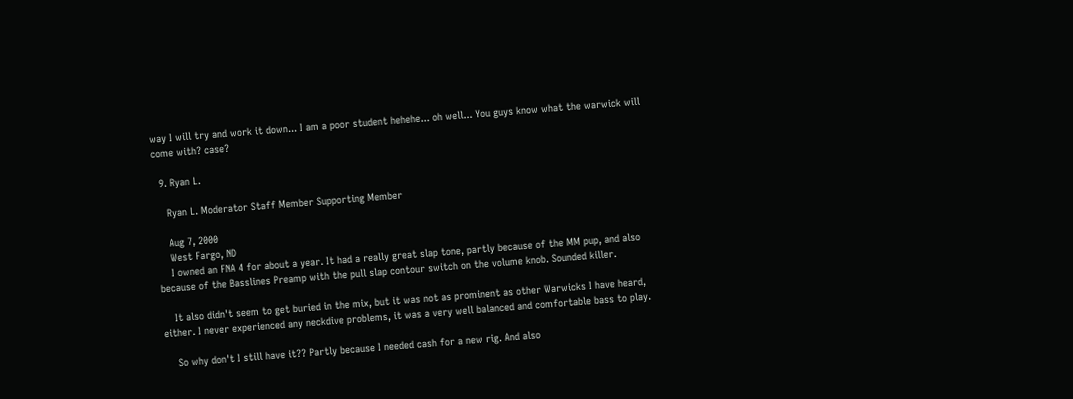way I will try and work it down... I am a poor student hehehe... oh well... You guys know what the warwick will come with? case?

  9. Ryan L.

    Ryan L. Moderator Staff Member Supporting Member

    Aug 7, 2000
    West Fargo, ND
    I owned an FNA 4 for about a year. It had a really great slap tone, partly because of the MM pup, and also because of the Basslines Preamp with the pull slap contour switch on the volume knob. Sounded killer.

    It also didn't seem to get buried in the mix, but it was not as prominent as other Warwicks I have heard, either. I never experienced any neckdive problems, it was a very well balanced and comfortable bass to play.

    So why don't I still have it?? Partly because I needed cash for a new rig. And also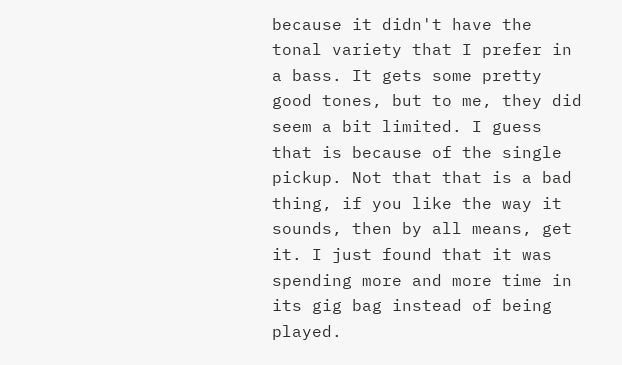because it didn't have the tonal variety that I prefer in a bass. It gets some pretty good tones, but to me, they did seem a bit limited. I guess that is because of the single pickup. Not that that is a bad thing, if you like the way it sounds, then by all means, get it. I just found that it was spending more and more time in its gig bag instead of being played.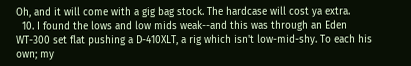Oh, and it will come with a gig bag stock. The hardcase will cost ya extra.
  10. I found the lows and low mids weak--and this was through an Eden WT-300 set flat pushing a D-410XLT, a rig which isn't low-mid-shy. To each his own; my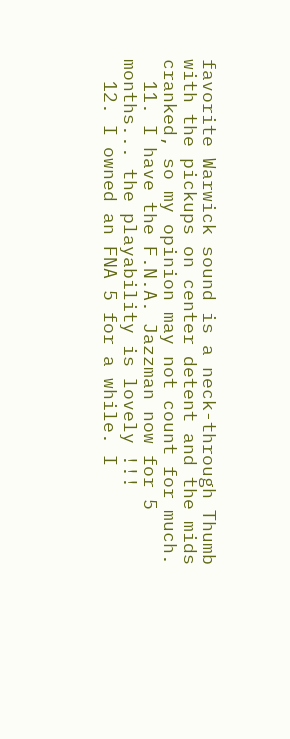favorite Warwick sound is a neck-through Thumb with the pickups on center detent and the mids cranked, so my opinion may not count for much.
  11. I have the F.N.A. Jazzman now for 5 months... the playability is lovely !!!
  12. I owned an FNA 5 for a while. I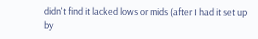didn't find it lacked lows or mids (after I had it set up by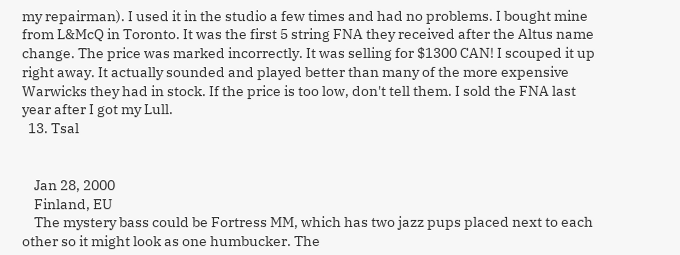my repairman). I used it in the studio a few times and had no problems. I bought mine from L&McQ in Toronto. It was the first 5 string FNA they received after the Altus name change. The price was marked incorrectly. It was selling for $1300 CAN! I scouped it up right away. It actually sounded and played better than many of the more expensive Warwicks they had in stock. If the price is too low, don't tell them. I sold the FNA last year after I got my Lull.
  13. Tsal


    Jan 28, 2000
    Finland, EU
    The mystery bass could be Fortress MM, which has two jazz pups placed next to each other so it might look as one humbucker. The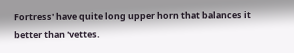Fortress' have quite long upper horn that balances it better than 'vettes.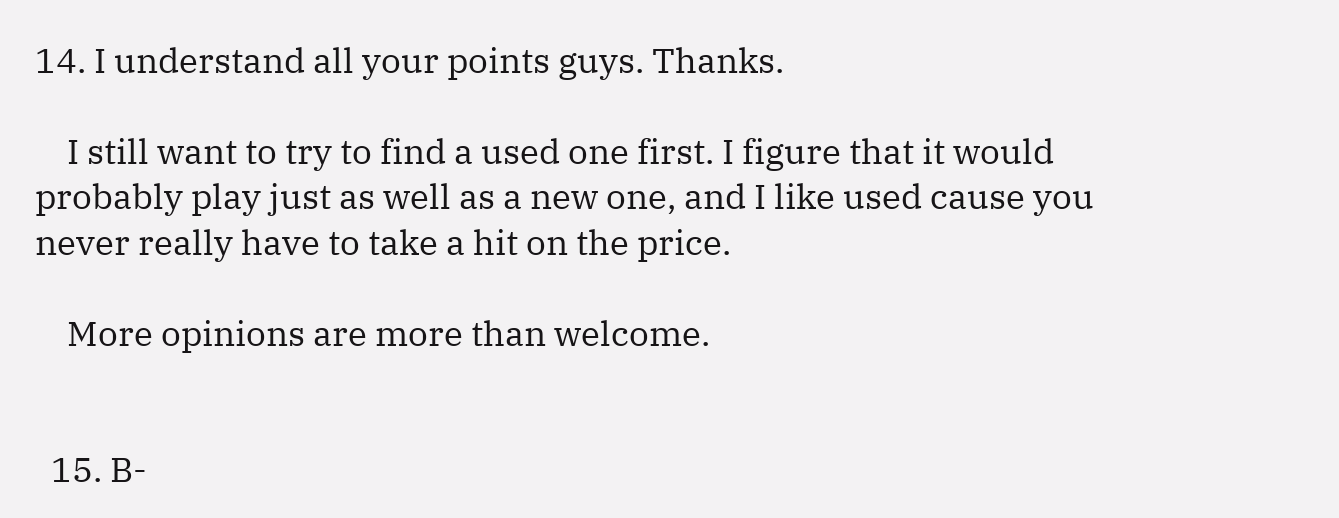14. I understand all your points guys. Thanks.

    I still want to try to find a used one first. I figure that it would probably play just as well as a new one, and I like used cause you never really have to take a hit on the price.

    More opinions are more than welcome.


  15. B-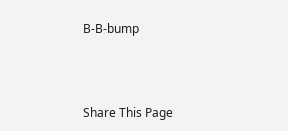B-B-bump



Share This Page